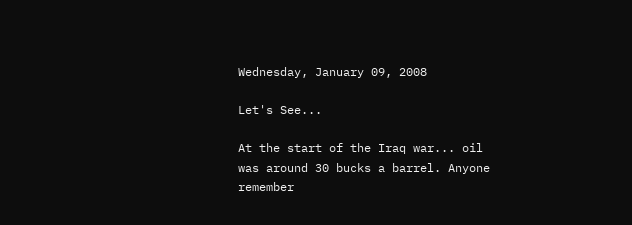Wednesday, January 09, 2008

Let's See...

At the start of the Iraq war... oil was around 30 bucks a barrel. Anyone remember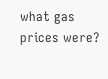what gas prices were?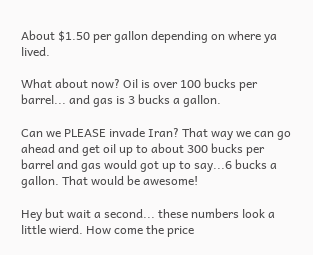About $1.50 per gallon depending on where ya lived.

What about now? Oil is over 100 bucks per barrel... and gas is 3 bucks a gallon.

Can we PLEASE invade Iran? That way we can go ahead and get oil up to about 300 bucks per barrel and gas would got up to say...6 bucks a gallon. That would be awesome!

Hey but wait a second... these numbers look a little wierd. How come the price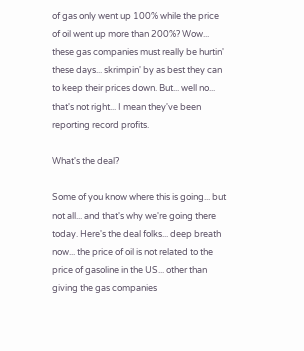of gas only went up 100% while the price of oil went up more than 200%? Wow... these gas companies must really be hurtin' these days... skrimpin' by as best they can to keep their prices down. But... well no... that's not right... I mean they've been reporting record profits.

What's the deal?

Some of you know where this is going... but not all... and that's why we're going there today. Here's the deal folks... deep breath now... the price of oil is not related to the price of gasoline in the US... other than giving the gas companies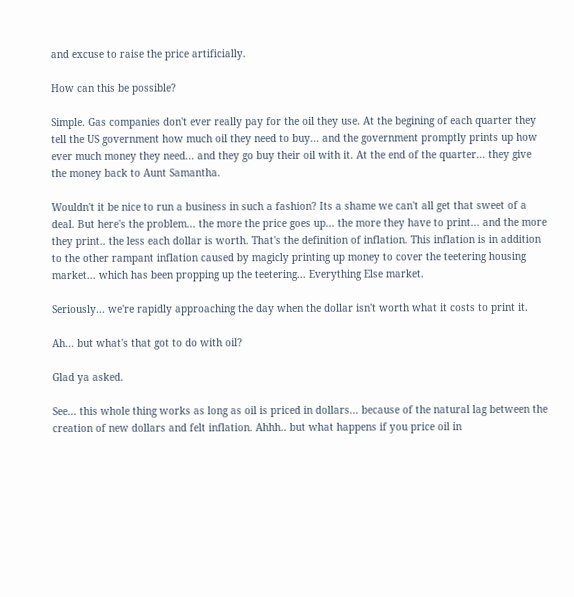and excuse to raise the price artificially.

How can this be possible?

Simple. Gas companies don't ever really pay for the oil they use. At the begining of each quarter they tell the US government how much oil they need to buy... and the government promptly prints up how ever much money they need... and they go buy their oil with it. At the end of the quarter... they give the money back to Aunt Samantha.

Wouldn't it be nice to run a business in such a fashion? Its a shame we can't all get that sweet of a deal. But here's the problem... the more the price goes up... the more they have to print... and the more they print.. the less each dollar is worth. That's the definition of inflation. This inflation is in addition to the other rampant inflation caused by magicly printing up money to cover the teetering housing market... which has been propping up the teetering... Everything Else market.

Seriously... we're rapidly approaching the day when the dollar isn't worth what it costs to print it.

Ah... but what's that got to do with oil?

Glad ya asked.

See... this whole thing works as long as oil is priced in dollars... because of the natural lag between the creation of new dollars and felt inflation. Ahhh.. but what happens if you price oil in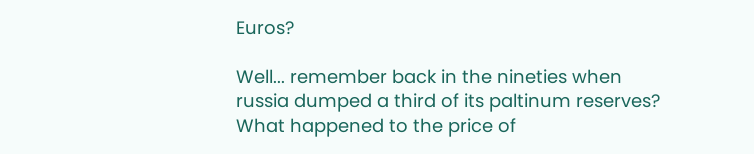Euros?

Well... remember back in the nineties when russia dumped a third of its paltinum reserves? What happened to the price of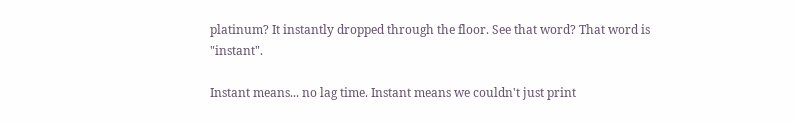platinum? It instantly dropped through the floor. See that word? That word is "instant".

Instant means... no lag time. Instant means we couldn't just print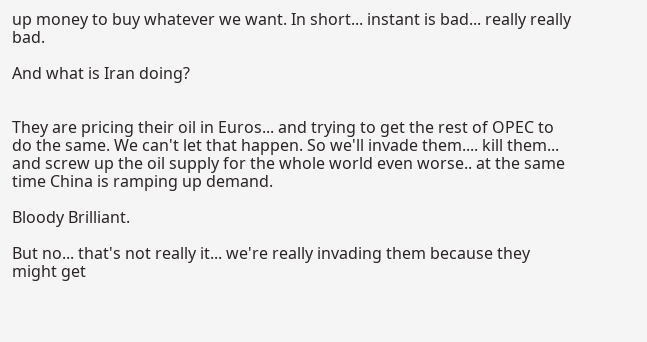up money to buy whatever we want. In short... instant is bad... really really bad.

And what is Iran doing?


They are pricing their oil in Euros... and trying to get the rest of OPEC to do the same. We can't let that happen. So we'll invade them.... kill them... and screw up the oil supply for the whole world even worse.. at the same time China is ramping up demand.

Bloody Brilliant.

But no... that's not really it... we're really invading them because they might get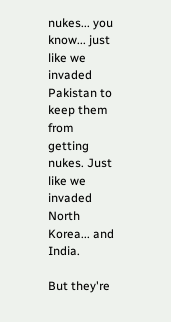nukes... you know... just like we invaded Pakistan to keep them from getting nukes. Just like we invaded North Korea... and India.

But they're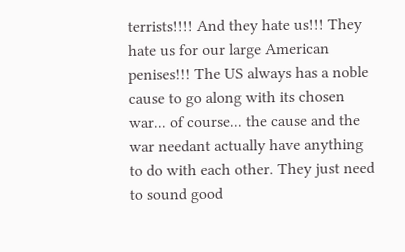terrists!!!! And they hate us!!! They hate us for our large American penises!!! The US always has a noble cause to go along with its chosen war... of course... the cause and the war needant actually have anything to do with each other. They just need to sound good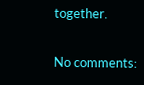together.

No comments: